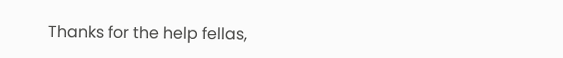Thanks for the help fellas,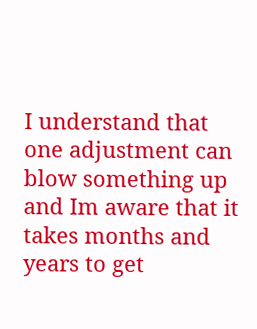I understand that one adjustment can blow something up and Im aware that it takes months and years to get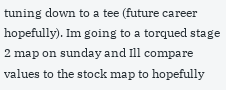tuning down to a tee (future career hopefully). Im going to a torqued stage 2 map on sunday and Ill compare values to the stock map to hopefully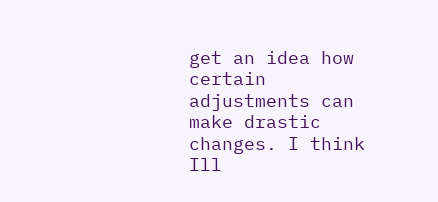get an idea how certain adjustments can make drastic changes. I think Ill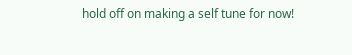hold off on making a self tune for now!